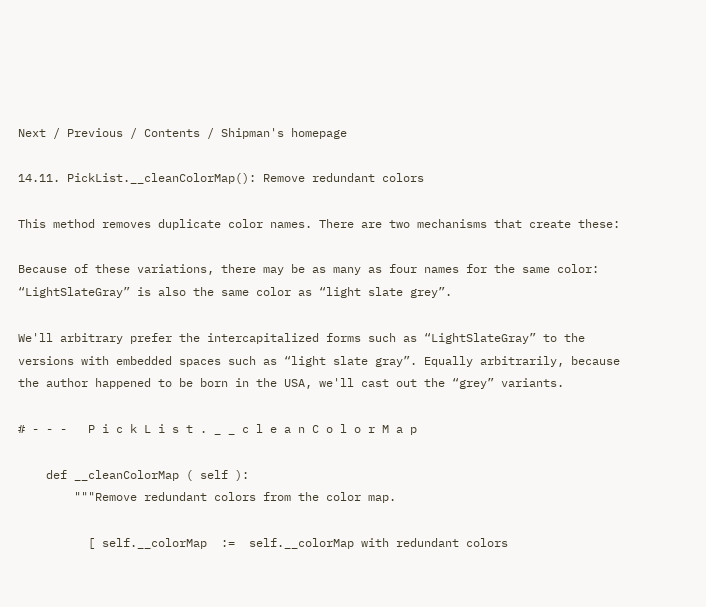Next / Previous / Contents / Shipman's homepage

14.11. PickList.__cleanColorMap(): Remove redundant colors

This method removes duplicate color names. There are two mechanisms that create these:

Because of these variations, there may be as many as four names for the same color: “LightSlateGray” is also the same color as “light slate grey”.

We'll arbitrary prefer the intercapitalized forms such as “LightSlateGray” to the versions with embedded spaces such as “light slate gray”. Equally arbitrarily, because the author happened to be born in the USA, we'll cast out the “grey” variants.

# - - -   P i c k L i s t . _ _ c l e a n C o l o r M a p

    def __cleanColorMap ( self ):
        """Remove redundant colors from the color map.

          [ self.__colorMap  :=  self.__colorMap with redundant colors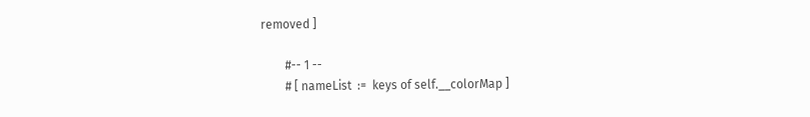removed ]

        #-- 1 --
        # [ nameList  :=  keys of self.__colorMap ]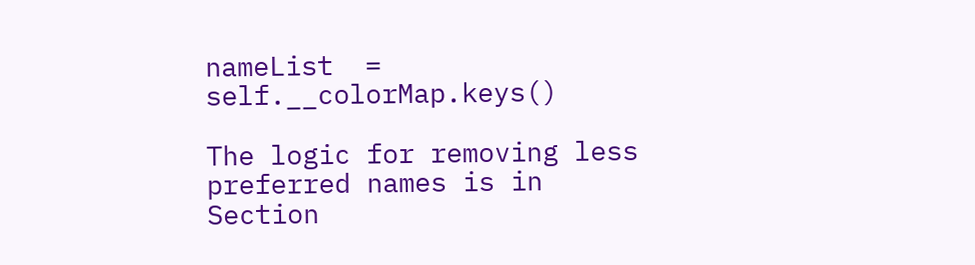nameList  =  self.__colorMap.keys()

The logic for removing less preferred names is in Section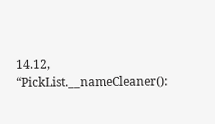14.12, “PickList.__nameCleaner():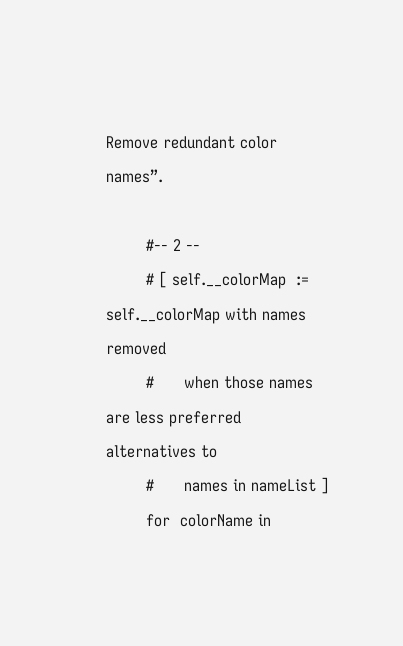Remove redundant color names”.

        #-- 2 --
        # [ self.__colorMap  :=  self.__colorMap with names removed
        #      when those names are less preferred alternatives to
        #      names in nameList ]
        for  colorName in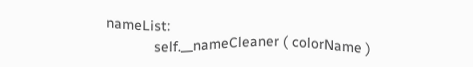nameList:
            self.__nameCleaner ( colorName )